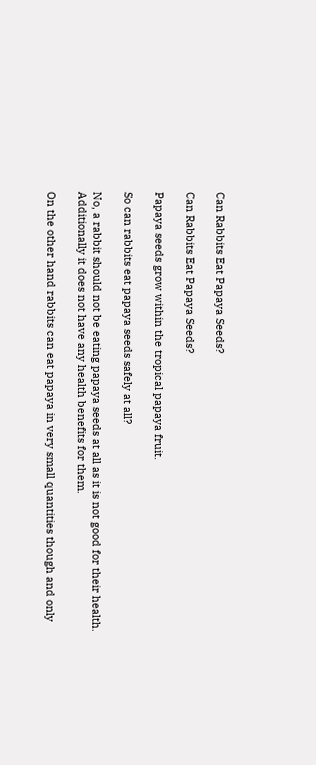Can Rabbits Eat Papaya Seeds?

Can Rabbits Eat Papaya Seeds?

Papaya seeds grow within the tropical papaya fruit.

So can rabbits eat papaya seeds safely at all?

No, a rabbit should not be eating papaya seeds at all as it is not good for their health. Additionally it does not have any health benefits for them.

On the other hand rabbits can eat papaya in very small quantities though and only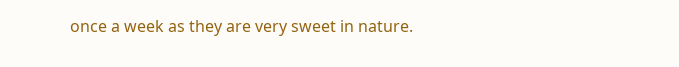once a week as they are very sweet in nature.